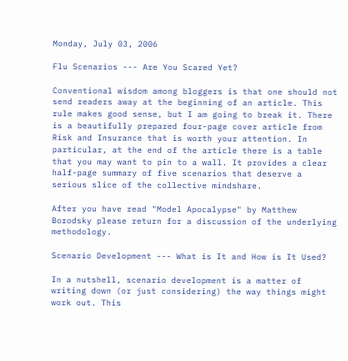Monday, July 03, 2006

Flu Scenarios --- Are You Scared Yet?

Conventional wisdom among bloggers is that one should not send readers away at the beginning of an article. This rule makes good sense, but I am going to break it. There is a beautifully prepared four-page cover article from Risk and Insurance that is worth your attention. In particular, at the end of the article there is a table that you may want to pin to a wall. It provides a clear half-page summary of five scenarios that deserve a serious slice of the collective mindshare.

After you have read "Model Apocalypse" by Matthew Borodsky please return for a discussion of the underlying methodology.

Scenario Development --- What is It and How is It Used?

In a nutshell, scenario development is a matter of writing down (or just considering) the way things might work out. This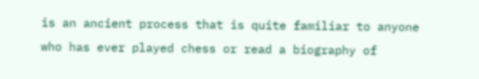is an ancient process that is quite familiar to anyone who has ever played chess or read a biography of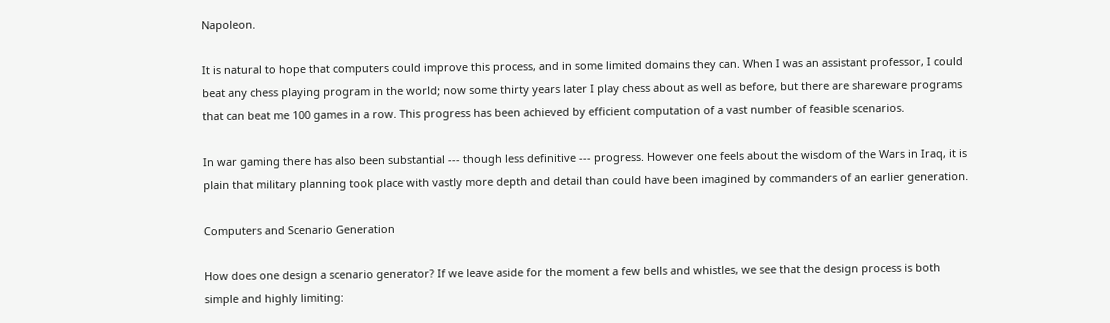Napoleon.

It is natural to hope that computers could improve this process, and in some limited domains they can. When I was an assistant professor, I could beat any chess playing program in the world; now some thirty years later I play chess about as well as before, but there are shareware programs that can beat me 100 games in a row. This progress has been achieved by efficient computation of a vast number of feasible scenarios.

In war gaming there has also been substantial --- though less definitive --- progress. However one feels about the wisdom of the Wars in Iraq, it is plain that military planning took place with vastly more depth and detail than could have been imagined by commanders of an earlier generation.

Computers and Scenario Generation

How does one design a scenario generator? If we leave aside for the moment a few bells and whistles, we see that the design process is both simple and highly limiting: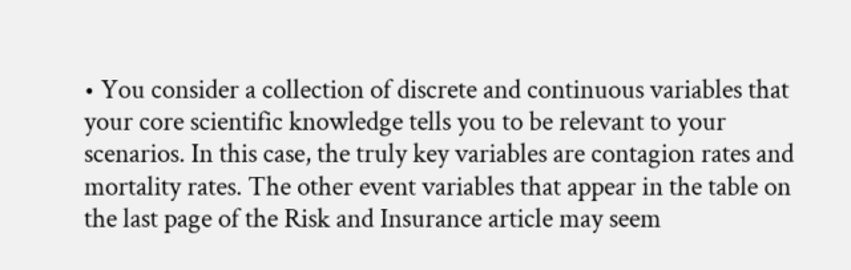• You consider a collection of discrete and continuous variables that your core scientific knowledge tells you to be relevant to your scenarios. In this case, the truly key variables are contagion rates and mortality rates. The other event variables that appear in the table on the last page of the Risk and Insurance article may seem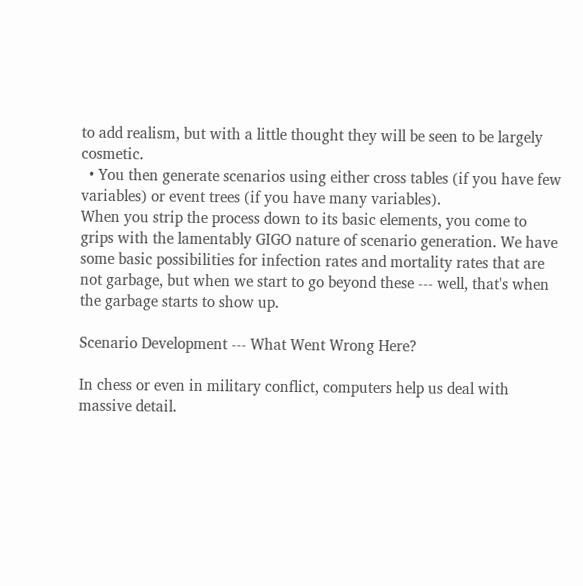to add realism, but with a little thought they will be seen to be largely cosmetic.
  • You then generate scenarios using either cross tables (if you have few variables) or event trees (if you have many variables).
When you strip the process down to its basic elements, you come to grips with the lamentably GIGO nature of scenario generation. We have some basic possibilities for infection rates and mortality rates that are not garbage, but when we start to go beyond these --- well, that's when the garbage starts to show up.

Scenario Development --- What Went Wrong Here?

In chess or even in military conflict, computers help us deal with massive detail.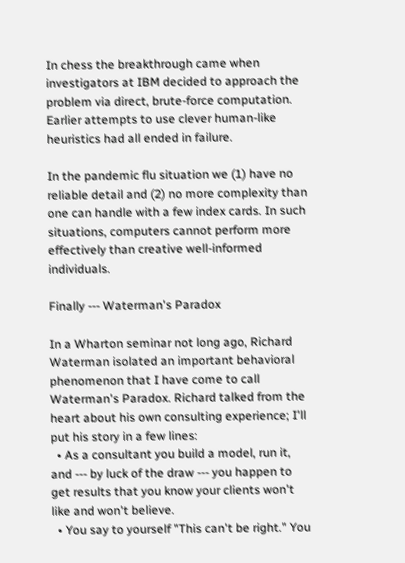In chess the breakthrough came when investigators at IBM decided to approach the problem via direct, brute-force computation. Earlier attempts to use clever human-like heuristics had all ended in failure.

In the pandemic flu situation we (1) have no reliable detail and (2) no more complexity than one can handle with a few index cards. In such situations, computers cannot perform more effectively than creative well-informed individuals.

Finally --- Waterman's Paradox

In a Wharton seminar not long ago, Richard Waterman isolated an important behavioral phenomenon that I have come to call Waterman's Paradox. Richard talked from the heart about his own consulting experience; I'll put his story in a few lines:
  • As a consultant you build a model, run it, and --- by luck of the draw --- you happen to get results that you know your clients won't like and won't believe.
  • You say to yourself "This can't be right." You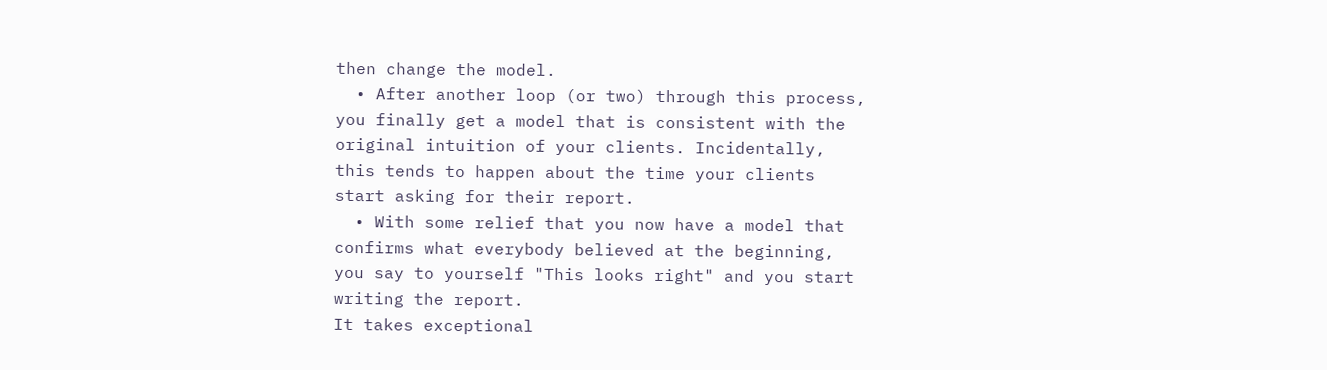then change the model.
  • After another loop (or two) through this process, you finally get a model that is consistent with the original intuition of your clients. Incidentally, this tends to happen about the time your clients start asking for their report.
  • With some relief that you now have a model that confirms what everybody believed at the beginning, you say to yourself "This looks right" and you start writing the report.
It takes exceptional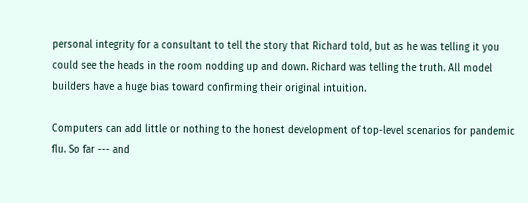personal integrity for a consultant to tell the story that Richard told, but as he was telling it you could see the heads in the room nodding up and down. Richard was telling the truth. All model builders have a huge bias toward confirming their original intuition.

Computers can add little or nothing to the honest development of top-level scenarios for pandemic flu. So far --- and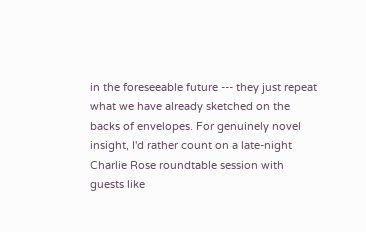in the foreseeable future --- they just repeat what we have already sketched on the backs of envelopes. For genuinely novel insight, I'd rather count on a late-night Charlie Rose roundtable session with guests like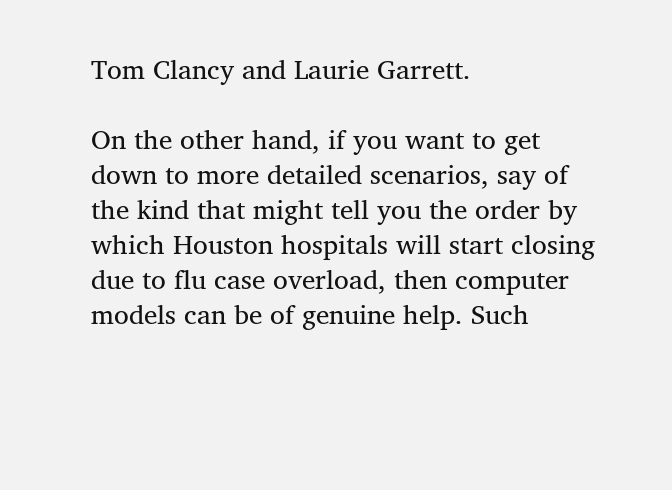Tom Clancy and Laurie Garrett.

On the other hand, if you want to get down to more detailed scenarios, say of the kind that might tell you the order by which Houston hospitals will start closing due to flu case overload, then computer models can be of genuine help. Such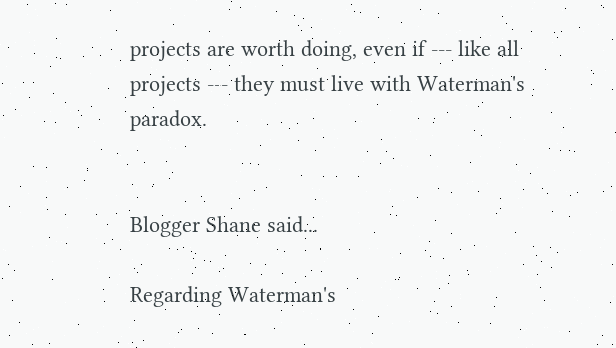projects are worth doing, even if --- like all projects --- they must live with Waterman's paradox.


Blogger Shane said...

Regarding Waterman's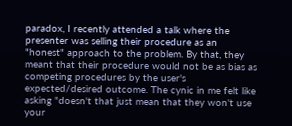paradox, I recently attended a talk where the presenter was selling their procedure as an "honest" approach to the problem. By that, they meant that their procedure would not be as bias as competing procedures by the user's expected/desired outcome. The cynic in me felt like asking "doesn't that just mean that they won't use your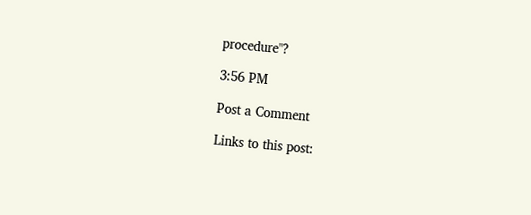procedure"?

3:56 PM

Post a Comment

Links to this post: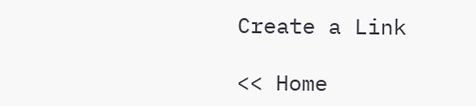Create a Link

<< Home